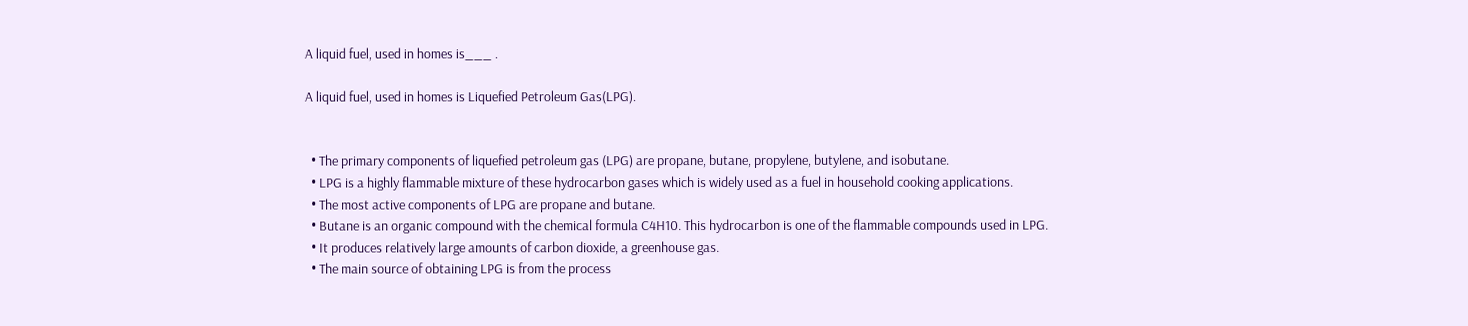A liquid fuel, used in homes is___ .

A liquid fuel, used in homes is Liquefied Petroleum Gas(LPG).


  • The primary components of liquefied petroleum gas (LPG) are propane, butane, propylene, butylene, and isobutane.
  • LPG is a highly flammable mixture of these hydrocarbon gases which is widely used as a fuel in household cooking applications.
  • The most active components of LPG are propane and butane.
  • Butane is an organic compound with the chemical formula C4H10. This hydrocarbon is one of the flammable compounds used in LPG.
  • It produces relatively large amounts of carbon dioxide, a greenhouse gas.
  • The main source of obtaining LPG is from the process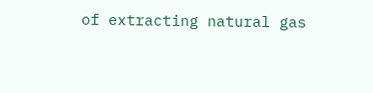of extracting natural gas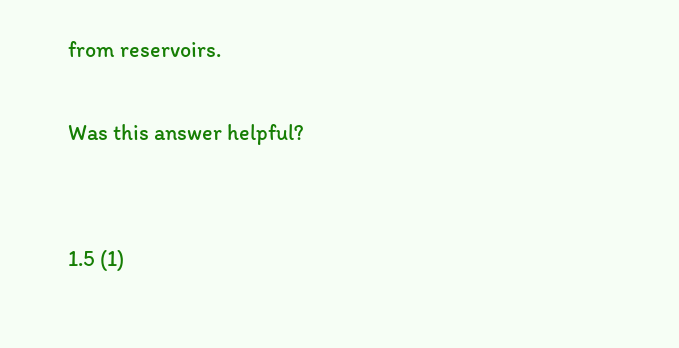from reservoirs.

Was this answer helpful?


1.5 (1)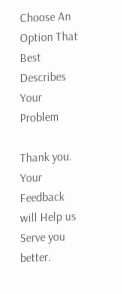Choose An Option That Best Describes Your Problem

Thank you. Your Feedback will Help us Serve you better.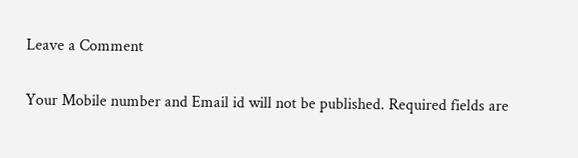Leave a Comment

Your Mobile number and Email id will not be published. Required fields are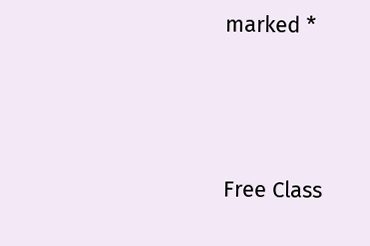marked *




Free Class